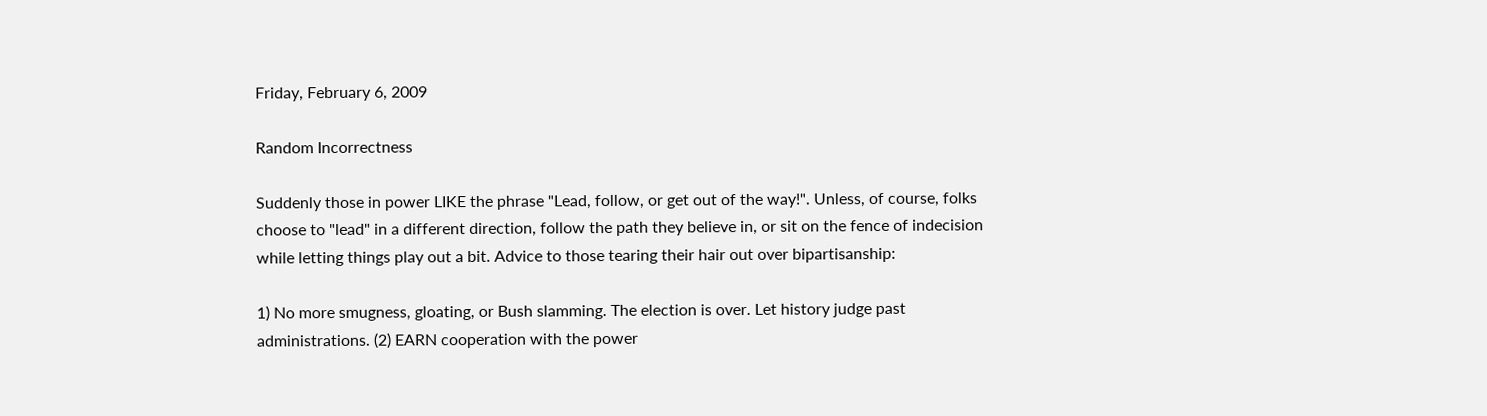Friday, February 6, 2009

Random Incorrectness

Suddenly those in power LIKE the phrase "Lead, follow, or get out of the way!". Unless, of course, folks choose to "lead" in a different direction, follow the path they believe in, or sit on the fence of indecision while letting things play out a bit. Advice to those tearing their hair out over bipartisanship:

1) No more smugness, gloating, or Bush slamming. The election is over. Let history judge past administrations. (2) EARN cooperation with the power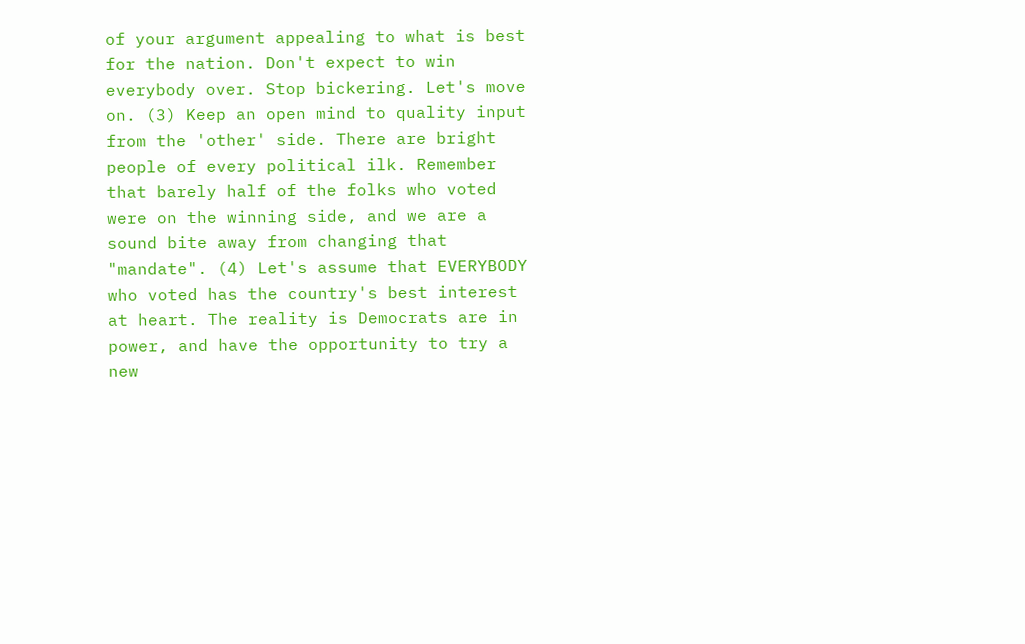of your argument appealing to what is best for the nation. Don't expect to win everybody over. Stop bickering. Let's move on. (3) Keep an open mind to quality input from the 'other' side. There are bright people of every political ilk. Remember that barely half of the folks who voted were on the winning side, and we are a sound bite away from changing that "mandate". (4) Let's assume that EVERYBODY who voted has the country's best interest at heart. The reality is Democrats are in power, and have the opportunity to try a new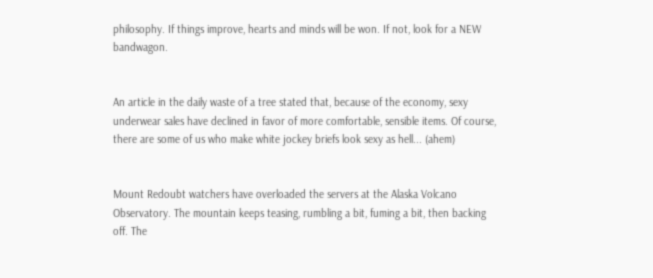philosophy. If things improve, hearts and minds will be won. If not, look for a NEW bandwagon.


An article in the daily waste of a tree stated that, because of the economy, sexy underwear sales have declined in favor of more comfortable, sensible items. Of course, there are some of us who make white jockey briefs look sexy as hell... (ahem)


Mount Redoubt watchers have overloaded the servers at the Alaska Volcano Observatory. The mountain keeps teasing, rumbling a bit, fuming a bit, then backing off. The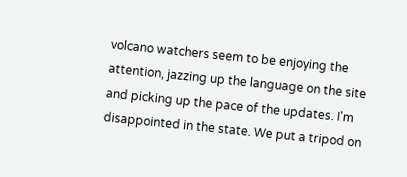volcano watchers seem to be enjoying the attention, jazzing up the language on the site and picking up the pace of the updates. I'm disappointed in the state. We put a tripod on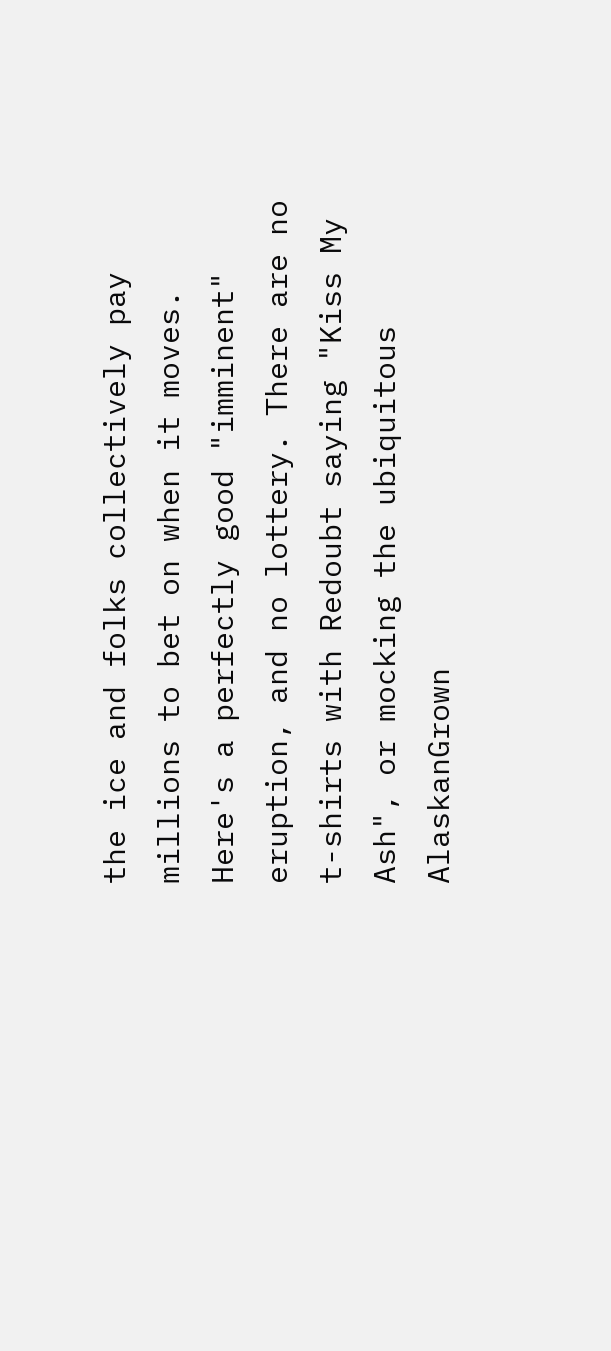the ice and folks collectively pay millions to bet on when it moves. Here's a perfectly good "imminent" eruption, and no lottery. There are no t-shirts with Redoubt saying "Kiss My Ash", or mocking the ubiquitous AlaskanGrown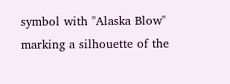symbol with "Alaska Blow" marking a silhouette of the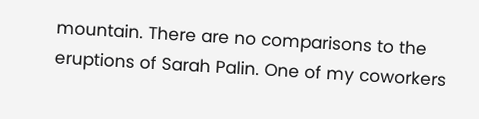mountain. There are no comparisons to the eruptions of Sarah Palin. One of my coworkers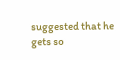suggested that he gets so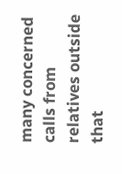many concerned calls from relatives outside that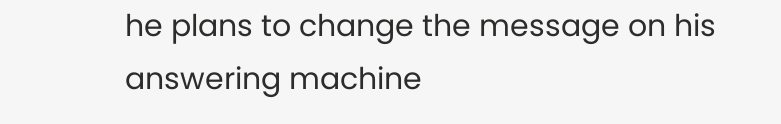he plans to change the message on his answering machine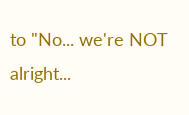to "No... we're NOT alright...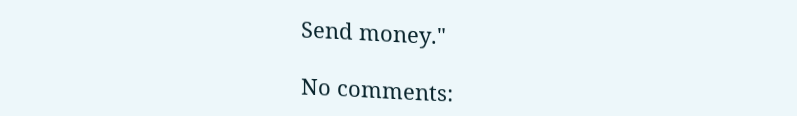Send money."

No comments: